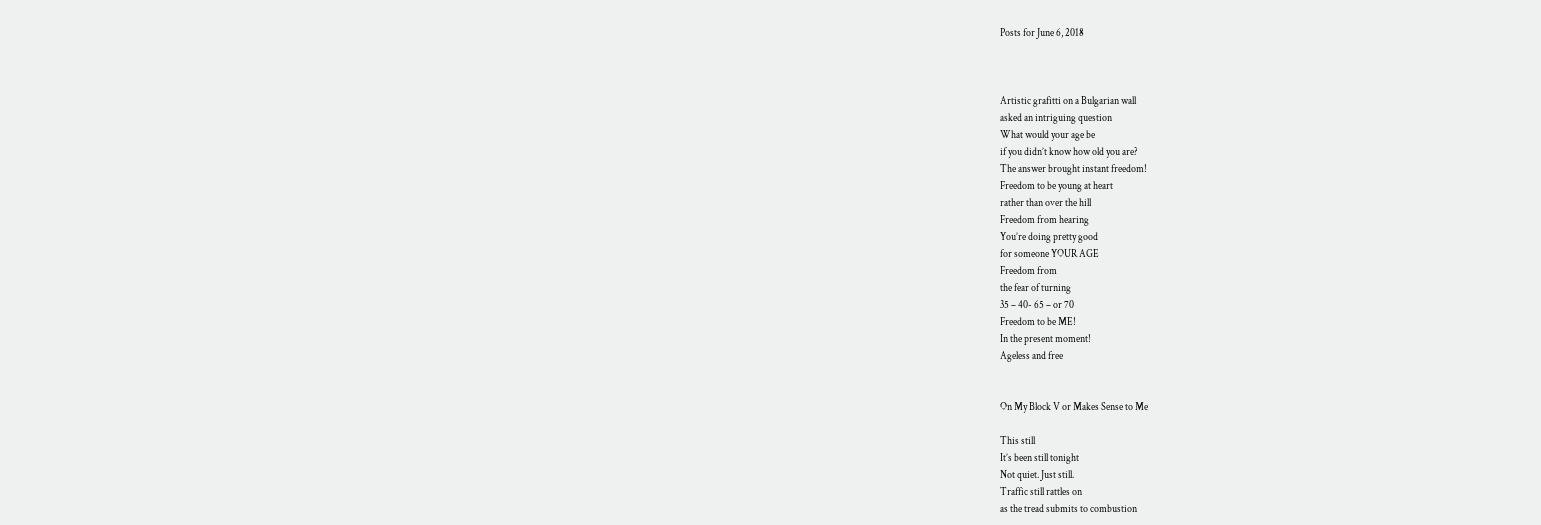Posts for June 6, 2018



Artistic grafitti on a Bulgarian wall
asked an intriguing question
What would your age be
if you didn’t know how old you are?
The answer brought instant freedom!
Freedom to be young at heart
rather than over the hill
Freedom from hearing
You’re doing pretty good
for someone YOUR AGE
Freedom from
the fear of turning
35 – 40- 65 – or 70
Freedom to be ME!
In the present moment!
Ageless and free


On My Block V or Makes Sense to Me

This still
It’s been still tonight
Not quiet. Just still.
Traffic still rattles on
as the tread submits to combustion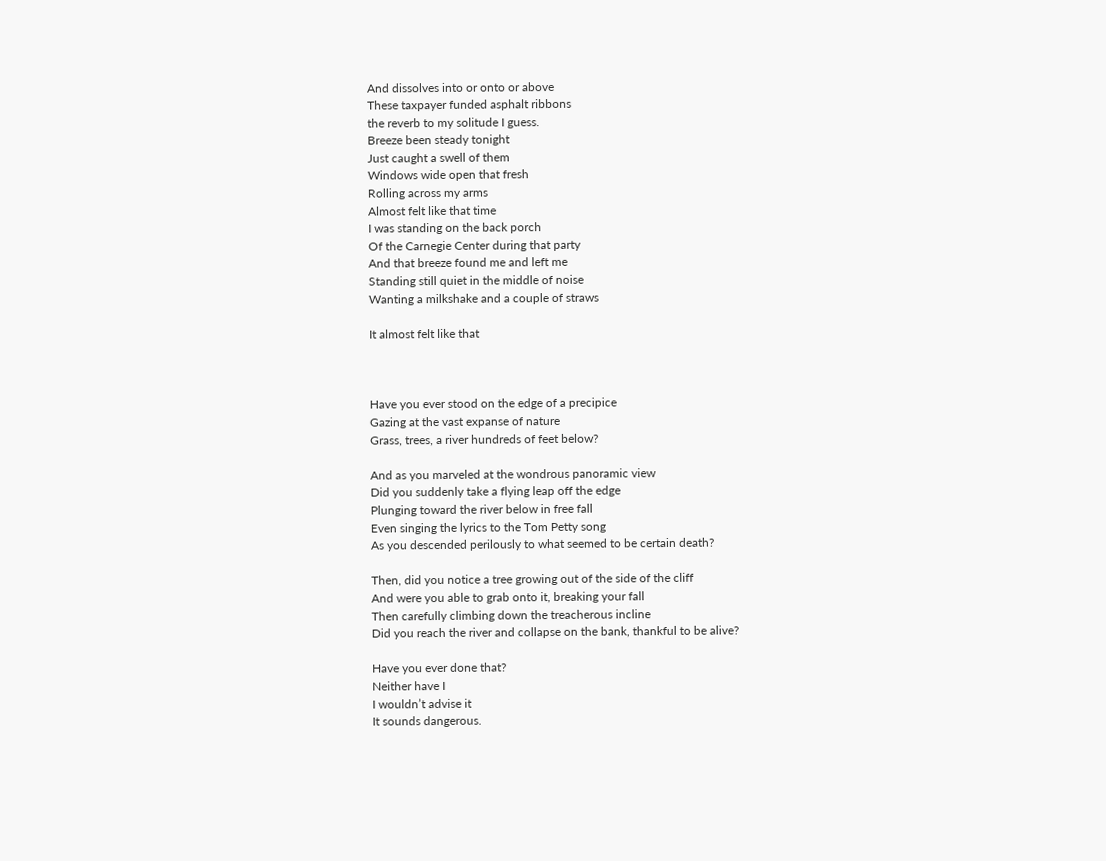And dissolves into or onto or above
These taxpayer funded asphalt ribbons
the reverb to my solitude I guess.
Breeze been steady tonight
Just caught a swell of them
Windows wide open that fresh
Rolling across my arms
Almost felt like that time
I was standing on the back porch
Of the Carnegie Center during that party
And that breeze found me and left me
Standing still quiet in the middle of noise
Wanting a milkshake and a couple of straws

It almost felt like that



Have you ever stood on the edge of a precipice
Gazing at the vast expanse of nature
Grass, trees, a river hundreds of feet below?

And as you marveled at the wondrous panoramic view
Did you suddenly take a flying leap off the edge
Plunging toward the river below in free fall
Even singing the lyrics to the Tom Petty song
As you descended perilously to what seemed to be certain death?

Then, did you notice a tree growing out of the side of the cliff
And were you able to grab onto it, breaking your fall
Then carefully climbing down the treacherous incline
Did you reach the river and collapse on the bank, thankful to be alive?

Have you ever done that?
Neither have I
I wouldn’t advise it
It sounds dangerous.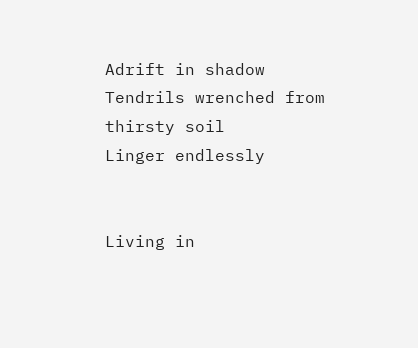Adrift in shadow
Tendrils wrenched from thirsty soil
Linger endlessly


Living in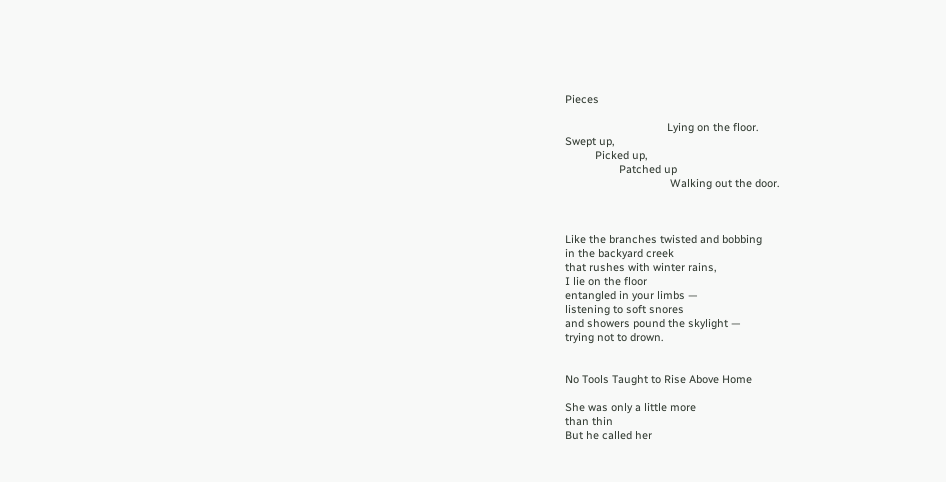Pieces

                                  Lying on the floor.
Swept up,
          Picked up,
                  Patched up
                                   Walking out the door.



Like the branches twisted and bobbing
in the backyard creek
that rushes with winter rains,
I lie on the floor
entangled in your limbs —
listening to soft snores
and showers pound the skylight —
trying not to drown.


No Tools Taught to Rise Above Home

She was only a little more
than thin
But he called her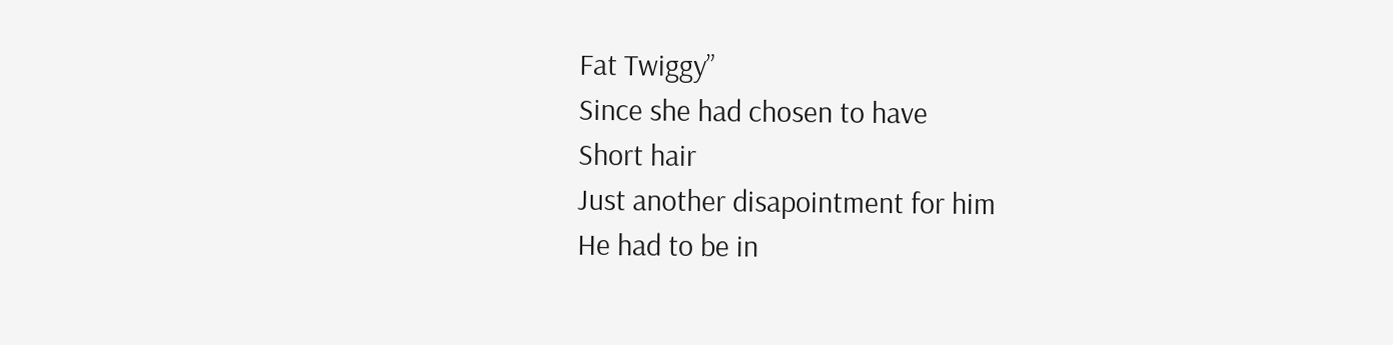Fat Twiggy”
Since she had chosen to have
Short hair
Just another disapointment for him
He had to be in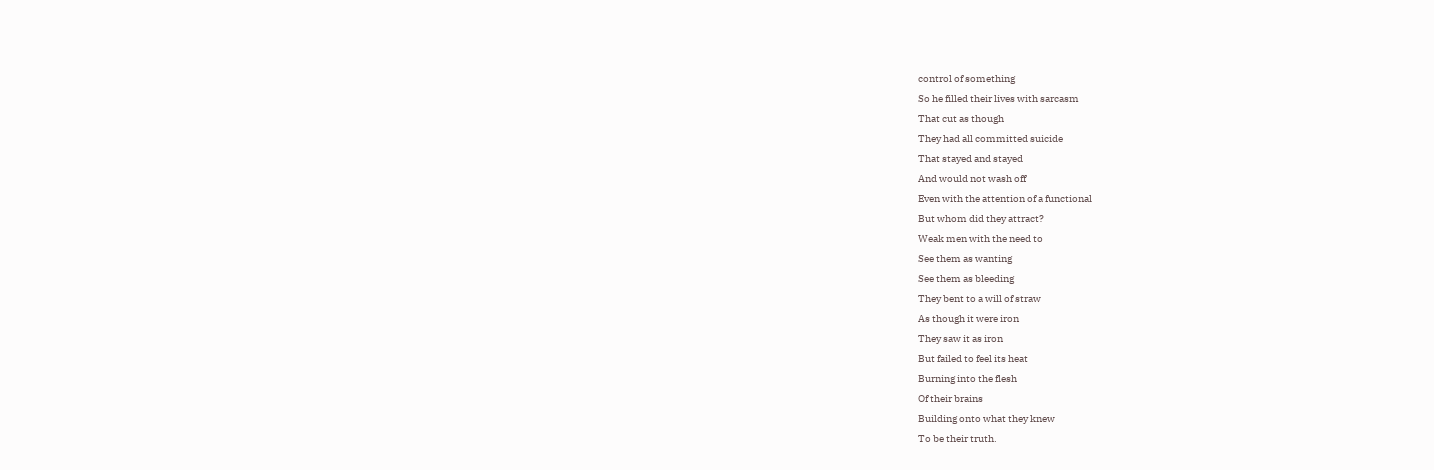control of something
So he filled their lives with sarcasm
That cut as though
They had all committed suicide
That stayed and stayed
And would not wash off
Even with the attention of a functional
But whom did they attract?
Weak men with the need to
See them as wanting
See them as bleeding
They bent to a will of straw
As though it were iron
They saw it as iron
But failed to feel its heat
Burning into the flesh
Of their brains
Building onto what they knew
To be their truth.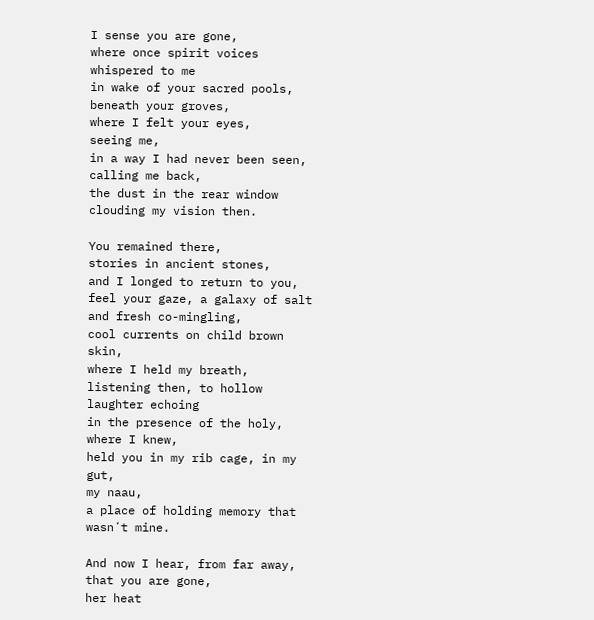I sense you are gone,
where once spirit voices whispered to me
in wake of your sacred pools,
beneath your groves,
where I felt your eyes,
seeing me,
in a way I had never been seen,
calling me back,
the dust in the rear window clouding my vision then.

You remained there,
stories in ancient stones,
and I longed to return to you,
feel your gaze, a galaxy of salt and fresh co-mingling,
cool currents on child brown skin,
where I held my breath,
listening then, to hollow laughter echoing
in the presence of the holy,
where I knew,
held you in my rib cage, in my gut,
my naau,
a place of holding memory that wasnʻt mine.

And now I hear, from far away,
that you are gone,
her heat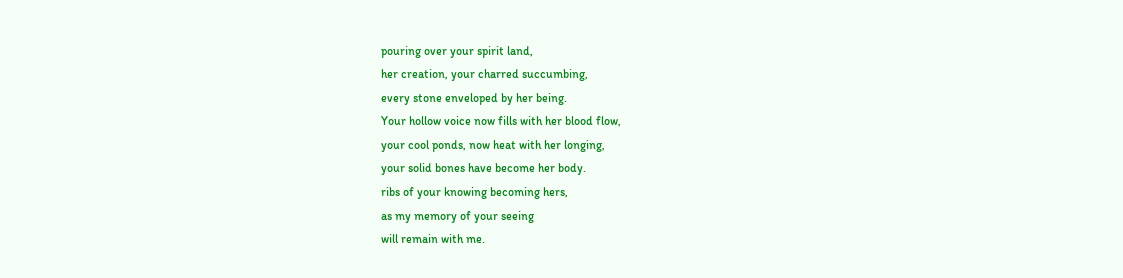pouring over your spirit land,
her creation, your charred succumbing,
every stone enveloped by her being.
Your hollow voice now fills with her blood flow,
your cool ponds, now heat with her longing,
your solid bones have become her body.
ribs of your knowing becoming hers,
as my memory of your seeing
will remain with me.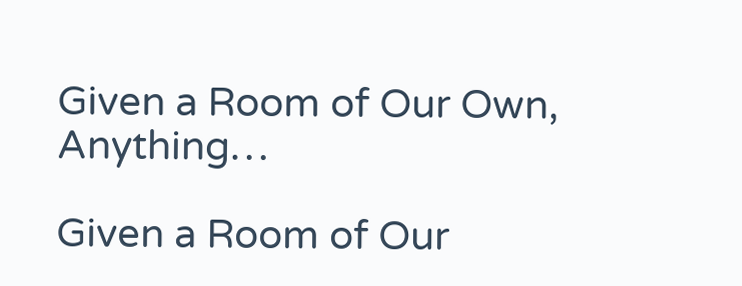Given a Room of Our Own, Anything…

Given a Room of Our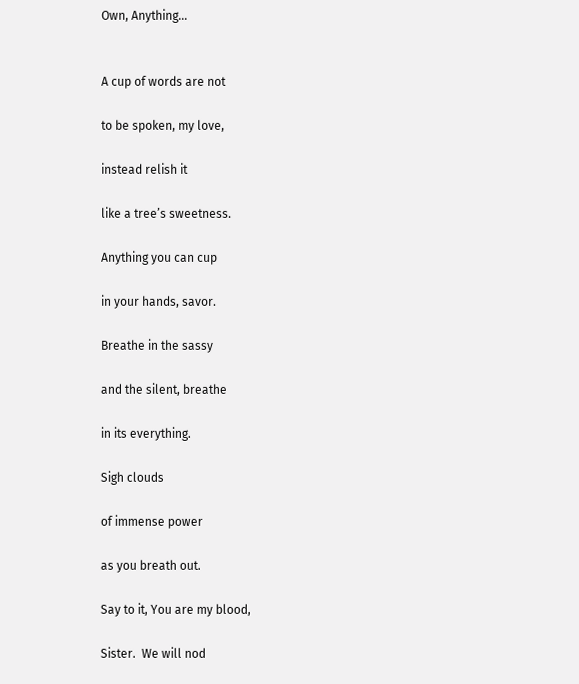Own, Anything…


A cup of words are not

to be spoken, my love,

instead relish it

like a tree’s sweetness.

Anything you can cup

in your hands, savor.

Breathe in the sassy

and the silent, breathe

in its everything.

Sigh clouds

of immense power

as you breath out.

Say to it, You are my blood,

Sister.  We will nod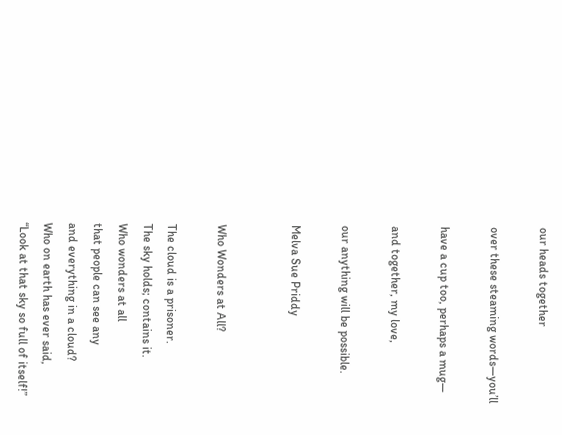our heads together

over these steaming words—you’ll

have a cup too, perhaps a mug—

and together, my love,

our anything will be possible.

Melva Sue Priddy


Who Wonders at All?

The cloud is a prisoner.
The sky holds; contains it.
Who wonders at all
that people can see any
and everything in a cloud?
Who on earth has ever said,
“Look at that sky so full of itself!”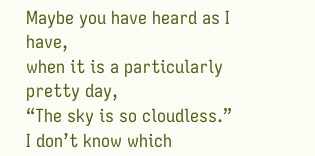Maybe you have heard as I have,
when it is a particularly pretty day,
“The sky is so cloudless.”
I don’t know which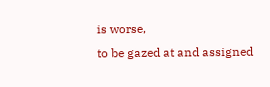is worse,
to be gazed at and assigned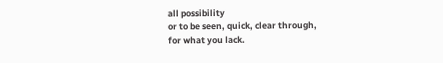all possibility
or to be seen, quick, clear through,
for what you lack.